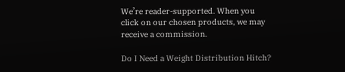We’re reader-supported. When you click on our chosen products, we may receive a commission.

Do I Need a Weight Distribution Hitch?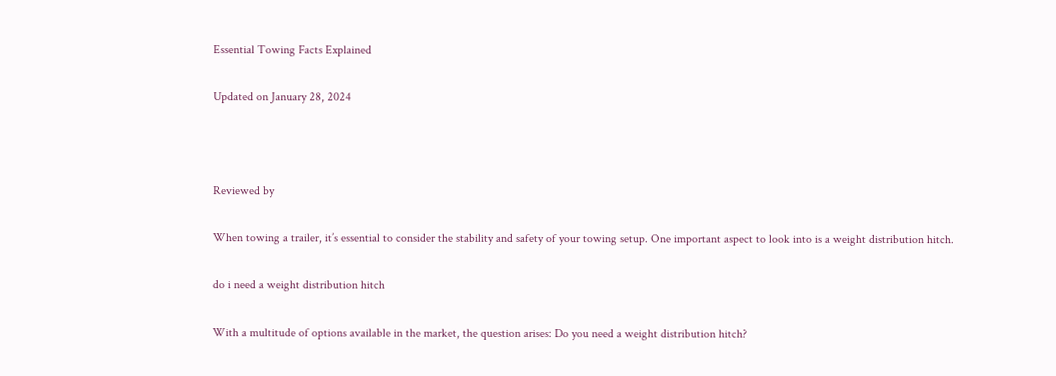Essential Towing Facts Explained

Updated on January 28, 2024



Reviewed by

When towing a trailer, it’s essential to consider the stability and safety of your towing setup. One important aspect to look into is a weight distribution hitch.

do i need a weight distribution hitch

With a multitude of options available in the market, the question arises: Do you need a weight distribution hitch?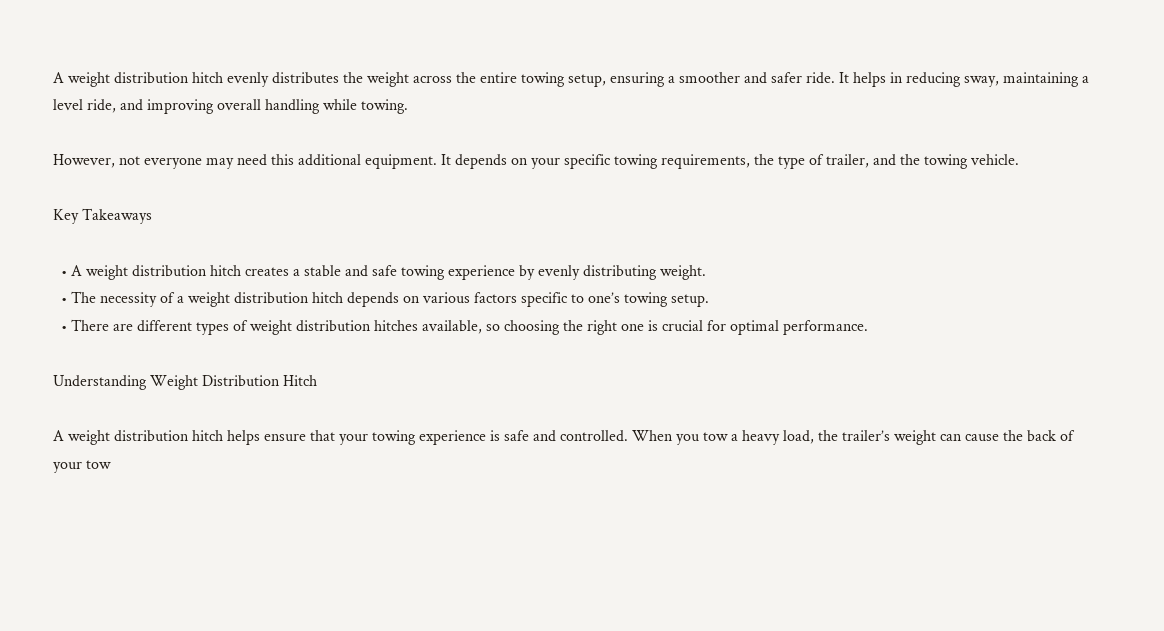A weight distribution hitch evenly distributes the weight across the entire towing setup, ensuring a smoother and safer ride. It helps in reducing sway, maintaining a level ride, and improving overall handling while towing.

However, not everyone may need this additional equipment. It depends on your specific towing requirements, the type of trailer, and the towing vehicle.

Key Takeaways

  • A weight distribution hitch creates a stable and safe towing experience by evenly distributing weight.
  • The necessity of a weight distribution hitch depends on various factors specific to one’s towing setup.
  • There are different types of weight distribution hitches available, so choosing the right one is crucial for optimal performance.

Understanding Weight Distribution Hitch

A weight distribution hitch helps ensure that your towing experience is safe and controlled. When you tow a heavy load, the trailer’s weight can cause the back of your tow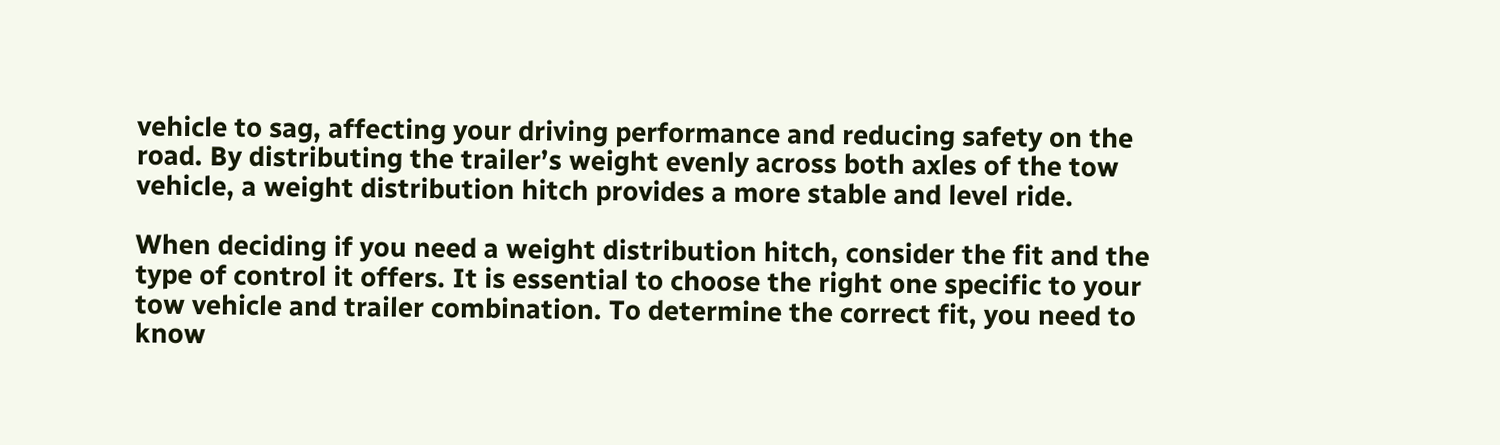vehicle to sag, affecting your driving performance and reducing safety on the road. By distributing the trailer’s weight evenly across both axles of the tow vehicle, a weight distribution hitch provides a more stable and level ride.

When deciding if you need a weight distribution hitch, consider the fit and the type of control it offers. It is essential to choose the right one specific to your tow vehicle and trailer combination. To determine the correct fit, you need to know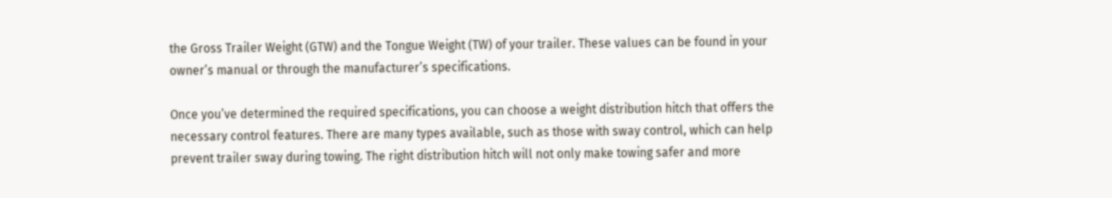the Gross Trailer Weight (GTW) and the Tongue Weight (TW) of your trailer. These values can be found in your owner’s manual or through the manufacturer’s specifications.

Once you’ve determined the required specifications, you can choose a weight distribution hitch that offers the necessary control features. There are many types available, such as those with sway control, which can help prevent trailer sway during towing. The right distribution hitch will not only make towing safer and more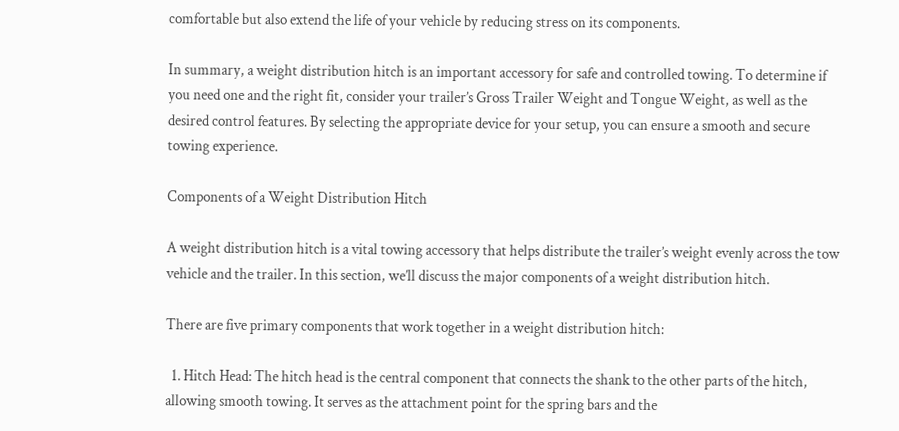comfortable but also extend the life of your vehicle by reducing stress on its components.

In summary, a weight distribution hitch is an important accessory for safe and controlled towing. To determine if you need one and the right fit, consider your trailer’s Gross Trailer Weight and Tongue Weight, as well as the desired control features. By selecting the appropriate device for your setup, you can ensure a smooth and secure towing experience.

Components of a Weight Distribution Hitch

A weight distribution hitch is a vital towing accessory that helps distribute the trailer’s weight evenly across the tow vehicle and the trailer. In this section, we’ll discuss the major components of a weight distribution hitch.

There are five primary components that work together in a weight distribution hitch:

  1. Hitch Head: The hitch head is the central component that connects the shank to the other parts of the hitch, allowing smooth towing. It serves as the attachment point for the spring bars and the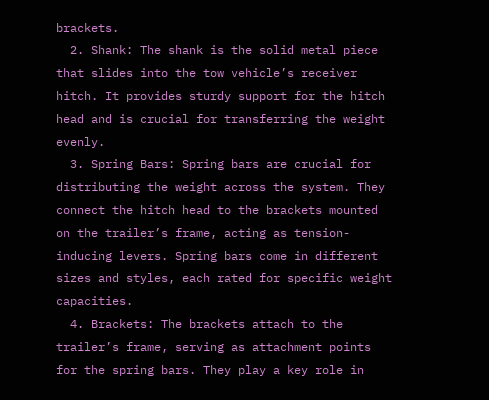brackets.
  2. Shank: The shank is the solid metal piece that slides into the tow vehicle’s receiver hitch. It provides sturdy support for the hitch head and is crucial for transferring the weight evenly.
  3. Spring Bars: Spring bars are crucial for distributing the weight across the system. They connect the hitch head to the brackets mounted on the trailer’s frame, acting as tension-inducing levers. Spring bars come in different sizes and styles, each rated for specific weight capacities.
  4. Brackets: The brackets attach to the trailer’s frame, serving as attachment points for the spring bars. They play a key role in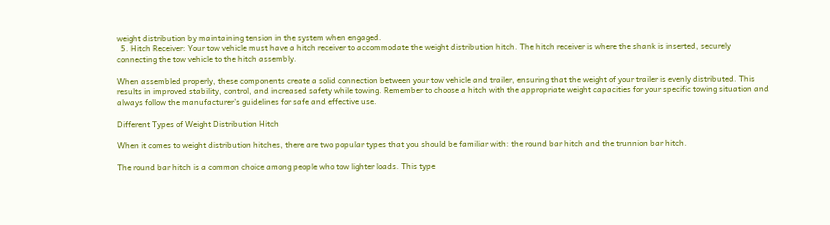weight distribution by maintaining tension in the system when engaged.
  5. Hitch Receiver: Your tow vehicle must have a hitch receiver to accommodate the weight distribution hitch. The hitch receiver is where the shank is inserted, securely connecting the tow vehicle to the hitch assembly.

When assembled properly, these components create a solid connection between your tow vehicle and trailer, ensuring that the weight of your trailer is evenly distributed. This results in improved stability, control, and increased safety while towing. Remember to choose a hitch with the appropriate weight capacities for your specific towing situation and always follow the manufacturer’s guidelines for safe and effective use.

Different Types of Weight Distribution Hitch

When it comes to weight distribution hitches, there are two popular types that you should be familiar with: the round bar hitch and the trunnion bar hitch.

The round bar hitch is a common choice among people who tow lighter loads. This type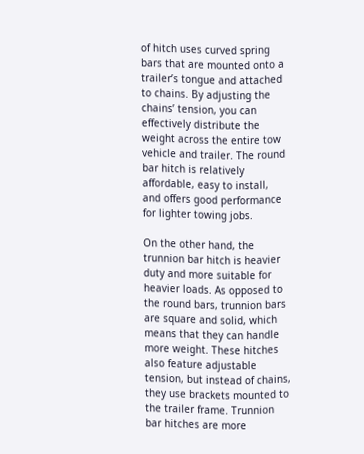of hitch uses curved spring bars that are mounted onto a trailer’s tongue and attached to chains. By adjusting the chains’ tension, you can effectively distribute the weight across the entire tow vehicle and trailer. The round bar hitch is relatively affordable, easy to install, and offers good performance for lighter towing jobs.

On the other hand, the trunnion bar hitch is heavier duty and more suitable for heavier loads. As opposed to the round bars, trunnion bars are square and solid, which means that they can handle more weight. These hitches also feature adjustable tension, but instead of chains, they use brackets mounted to the trailer frame. Trunnion bar hitches are more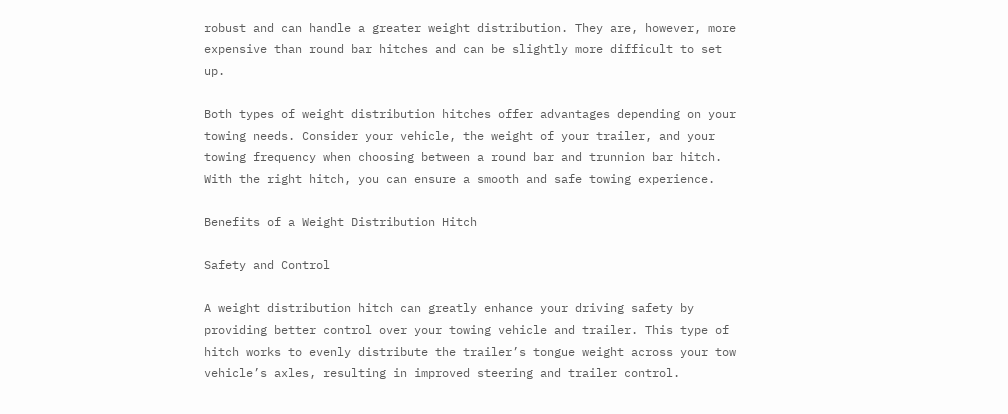robust and can handle a greater weight distribution. They are, however, more expensive than round bar hitches and can be slightly more difficult to set up.

Both types of weight distribution hitches offer advantages depending on your towing needs. Consider your vehicle, the weight of your trailer, and your towing frequency when choosing between a round bar and trunnion bar hitch. With the right hitch, you can ensure a smooth and safe towing experience.

Benefits of a Weight Distribution Hitch

Safety and Control

A weight distribution hitch can greatly enhance your driving safety by providing better control over your towing vehicle and trailer. This type of hitch works to evenly distribute the trailer’s tongue weight across your tow vehicle’s axles, resulting in improved steering and trailer control.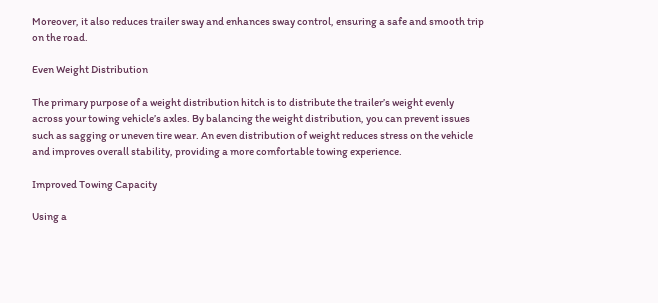Moreover, it also reduces trailer sway and enhances sway control, ensuring a safe and smooth trip on the road.

Even Weight Distribution

The primary purpose of a weight distribution hitch is to distribute the trailer’s weight evenly across your towing vehicle’s axles. By balancing the weight distribution, you can prevent issues such as sagging or uneven tire wear. An even distribution of weight reduces stress on the vehicle and improves overall stability, providing a more comfortable towing experience.

Improved Towing Capacity

Using a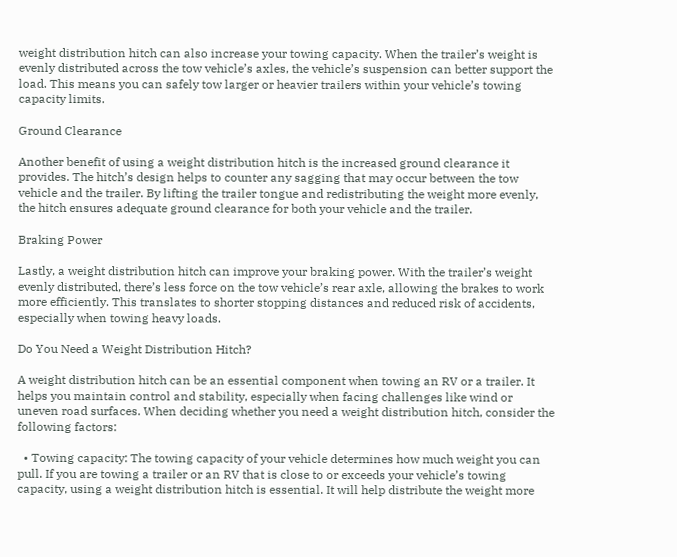weight distribution hitch can also increase your towing capacity. When the trailer’s weight is evenly distributed across the tow vehicle’s axles, the vehicle’s suspension can better support the load. This means you can safely tow larger or heavier trailers within your vehicle’s towing capacity limits.

Ground Clearance

Another benefit of using a weight distribution hitch is the increased ground clearance it provides. The hitch’s design helps to counter any sagging that may occur between the tow vehicle and the trailer. By lifting the trailer tongue and redistributing the weight more evenly, the hitch ensures adequate ground clearance for both your vehicle and the trailer.

Braking Power

Lastly, a weight distribution hitch can improve your braking power. With the trailer’s weight evenly distributed, there’s less force on the tow vehicle’s rear axle, allowing the brakes to work more efficiently. This translates to shorter stopping distances and reduced risk of accidents, especially when towing heavy loads.

Do You Need a Weight Distribution Hitch?

A weight distribution hitch can be an essential component when towing an RV or a trailer. It helps you maintain control and stability, especially when facing challenges like wind or uneven road surfaces. When deciding whether you need a weight distribution hitch, consider the following factors:

  • Towing capacity: The towing capacity of your vehicle determines how much weight you can pull. If you are towing a trailer or an RV that is close to or exceeds your vehicle’s towing capacity, using a weight distribution hitch is essential. It will help distribute the weight more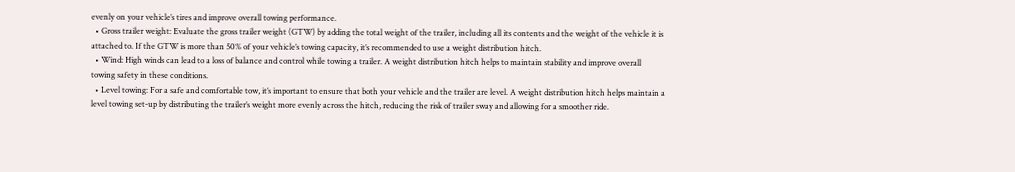evenly on your vehicle’s tires and improve overall towing performance.
  • Gross trailer weight: Evaluate the gross trailer weight (GTW) by adding the total weight of the trailer, including all its contents and the weight of the vehicle it is attached to. If the GTW is more than 50% of your vehicle’s towing capacity, it’s recommended to use a weight distribution hitch.
  • Wind: High winds can lead to a loss of balance and control while towing a trailer. A weight distribution hitch helps to maintain stability and improve overall towing safety in these conditions.
  • Level towing: For a safe and comfortable tow, it’s important to ensure that both your vehicle and the trailer are level. A weight distribution hitch helps maintain a level towing set-up by distributing the trailer’s weight more evenly across the hitch, reducing the risk of trailer sway and allowing for a smoother ride.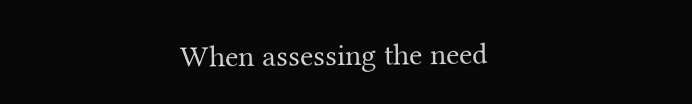When assessing the need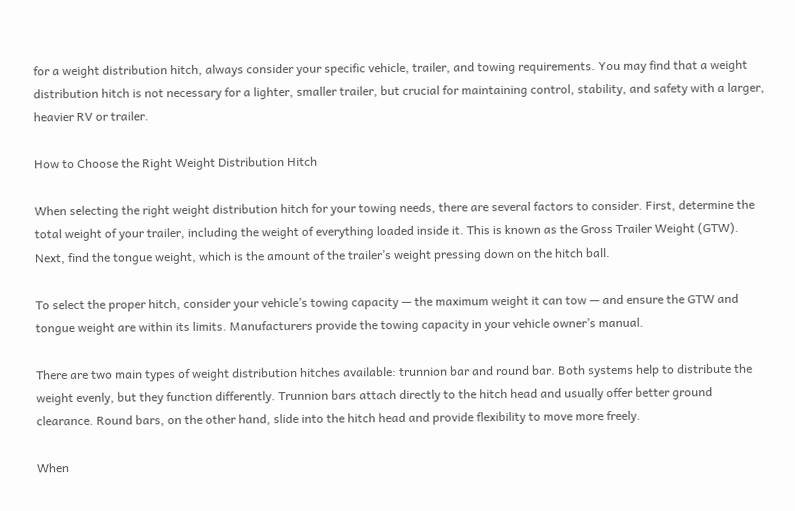for a weight distribution hitch, always consider your specific vehicle, trailer, and towing requirements. You may find that a weight distribution hitch is not necessary for a lighter, smaller trailer, but crucial for maintaining control, stability, and safety with a larger, heavier RV or trailer.

How to Choose the Right Weight Distribution Hitch

When selecting the right weight distribution hitch for your towing needs, there are several factors to consider. First, determine the total weight of your trailer, including the weight of everything loaded inside it. This is known as the Gross Trailer Weight (GTW). Next, find the tongue weight, which is the amount of the trailer’s weight pressing down on the hitch ball.

To select the proper hitch, consider your vehicle’s towing capacity — the maximum weight it can tow — and ensure the GTW and tongue weight are within its limits. Manufacturers provide the towing capacity in your vehicle owner’s manual.

There are two main types of weight distribution hitches available: trunnion bar and round bar. Both systems help to distribute the weight evenly, but they function differently. Trunnion bars attach directly to the hitch head and usually offer better ground clearance. Round bars, on the other hand, slide into the hitch head and provide flexibility to move more freely.

When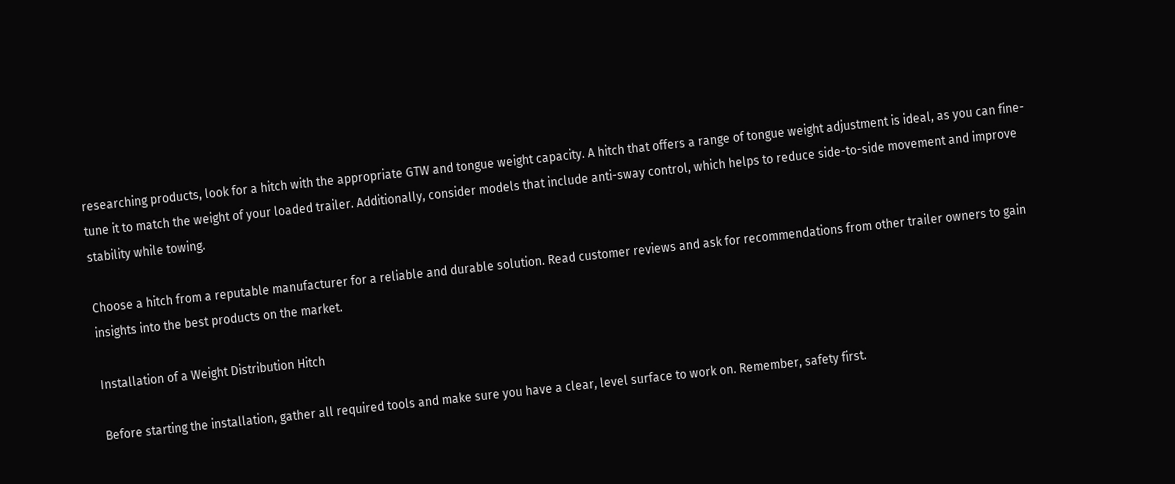researching products, look for a hitch with the appropriate GTW and tongue weight capacity. A hitch that offers a range of tongue weight adjustment is ideal, as you can fine-tune it to match the weight of your loaded trailer. Additionally, consider models that include anti-sway control, which helps to reduce side-to-side movement and improve stability while towing.

Choose a hitch from a reputable manufacturer for a reliable and durable solution. Read customer reviews and ask for recommendations from other trailer owners to gain insights into the best products on the market.

Installation of a Weight Distribution Hitch

Before starting the installation, gather all required tools and make sure you have a clear, level surface to work on. Remember, safety first.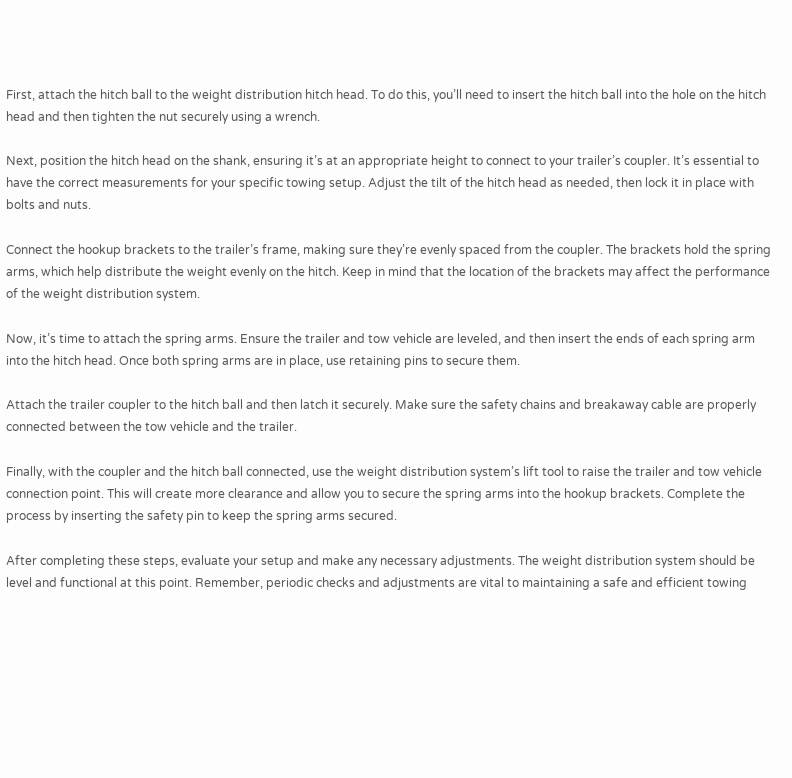First, attach the hitch ball to the weight distribution hitch head. To do this, you’ll need to insert the hitch ball into the hole on the hitch head and then tighten the nut securely using a wrench.

Next, position the hitch head on the shank, ensuring it’s at an appropriate height to connect to your trailer’s coupler. It’s essential to have the correct measurements for your specific towing setup. Adjust the tilt of the hitch head as needed, then lock it in place with bolts and nuts.

Connect the hookup brackets to the trailer’s frame, making sure they’re evenly spaced from the coupler. The brackets hold the spring arms, which help distribute the weight evenly on the hitch. Keep in mind that the location of the brackets may affect the performance of the weight distribution system.

Now, it’s time to attach the spring arms. Ensure the trailer and tow vehicle are leveled, and then insert the ends of each spring arm into the hitch head. Once both spring arms are in place, use retaining pins to secure them.

Attach the trailer coupler to the hitch ball and then latch it securely. Make sure the safety chains and breakaway cable are properly connected between the tow vehicle and the trailer.

Finally, with the coupler and the hitch ball connected, use the weight distribution system’s lift tool to raise the trailer and tow vehicle connection point. This will create more clearance and allow you to secure the spring arms into the hookup brackets. Complete the process by inserting the safety pin to keep the spring arms secured.

After completing these steps, evaluate your setup and make any necessary adjustments. The weight distribution system should be level and functional at this point. Remember, periodic checks and adjustments are vital to maintaining a safe and efficient towing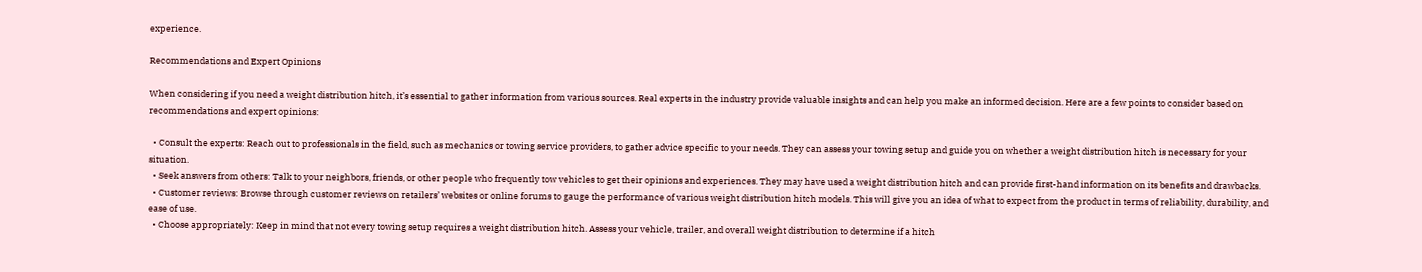experience.

Recommendations and Expert Opinions

When considering if you need a weight distribution hitch, it’s essential to gather information from various sources. Real experts in the industry provide valuable insights and can help you make an informed decision. Here are a few points to consider based on recommendations and expert opinions:

  • Consult the experts: Reach out to professionals in the field, such as mechanics or towing service providers, to gather advice specific to your needs. They can assess your towing setup and guide you on whether a weight distribution hitch is necessary for your situation.
  • Seek answers from others: Talk to your neighbors, friends, or other people who frequently tow vehicles to get their opinions and experiences. They may have used a weight distribution hitch and can provide first-hand information on its benefits and drawbacks.
  • Customer reviews: Browse through customer reviews on retailers’ websites or online forums to gauge the performance of various weight distribution hitch models. This will give you an idea of what to expect from the product in terms of reliability, durability, and ease of use.
  • Choose appropriately: Keep in mind that not every towing setup requires a weight distribution hitch. Assess your vehicle, trailer, and overall weight distribution to determine if a hitch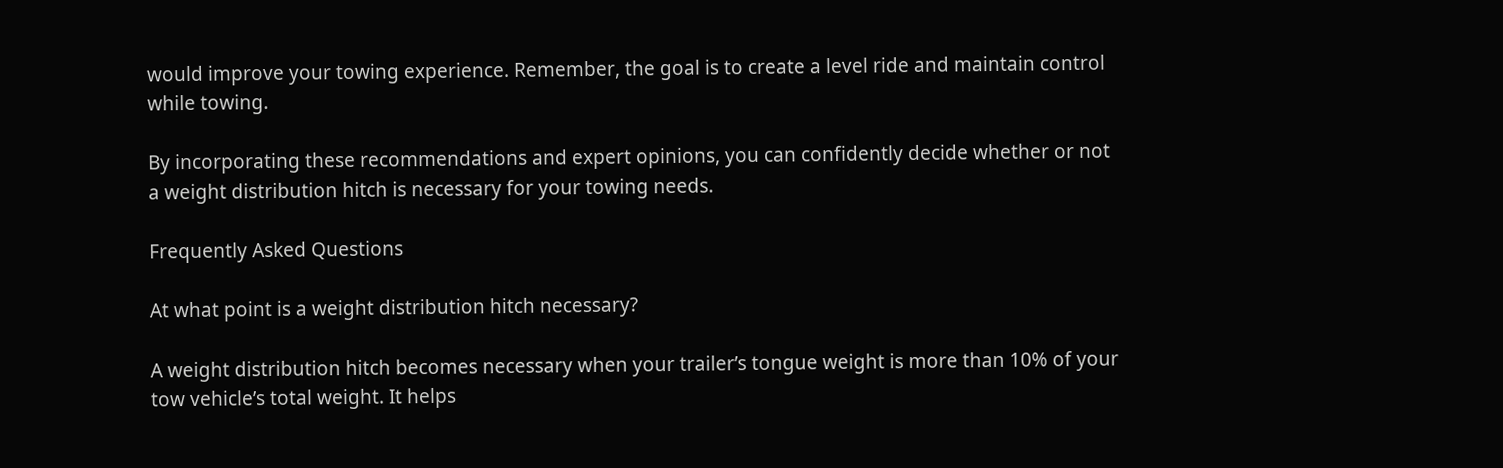would improve your towing experience. Remember, the goal is to create a level ride and maintain control while towing.

By incorporating these recommendations and expert opinions, you can confidently decide whether or not a weight distribution hitch is necessary for your towing needs.

Frequently Asked Questions

At what point is a weight distribution hitch necessary?

A weight distribution hitch becomes necessary when your trailer’s tongue weight is more than 10% of your tow vehicle’s total weight. It helps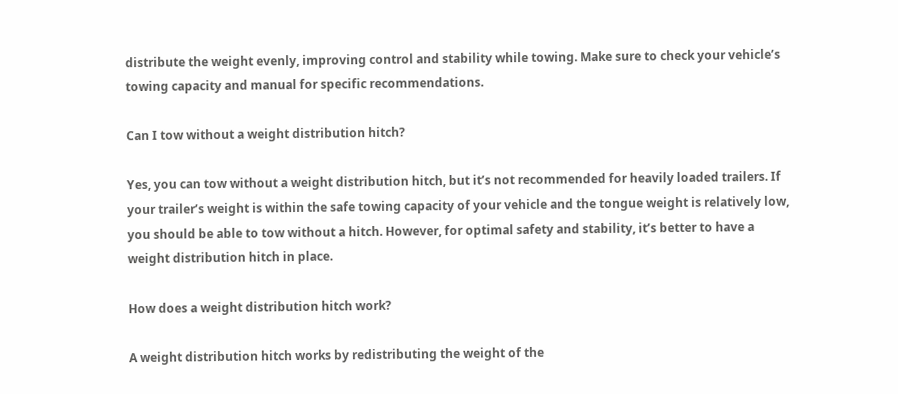distribute the weight evenly, improving control and stability while towing. Make sure to check your vehicle’s towing capacity and manual for specific recommendations.

Can I tow without a weight distribution hitch?

Yes, you can tow without a weight distribution hitch, but it’s not recommended for heavily loaded trailers. If your trailer’s weight is within the safe towing capacity of your vehicle and the tongue weight is relatively low, you should be able to tow without a hitch. However, for optimal safety and stability, it’s better to have a weight distribution hitch in place.

How does a weight distribution hitch work?

A weight distribution hitch works by redistributing the weight of the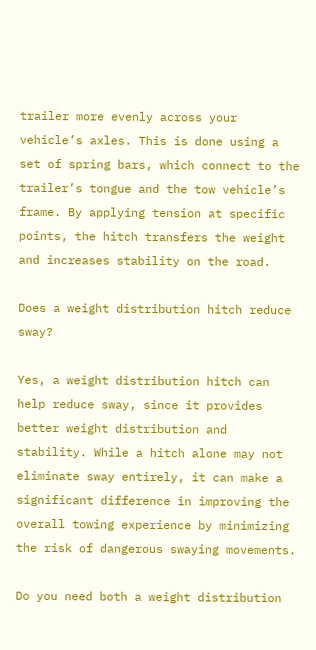trailer more evenly across your vehicle’s axles. This is done using a set of spring bars, which connect to the trailer’s tongue and the tow vehicle’s frame. By applying tension at specific points, the hitch transfers the weight and increases stability on the road.

Does a weight distribution hitch reduce sway?

Yes, a weight distribution hitch can help reduce sway, since it provides better weight distribution and stability. While a hitch alone may not eliminate sway entirely, it can make a significant difference in improving the overall towing experience by minimizing the risk of dangerous swaying movements.

Do you need both a weight distribution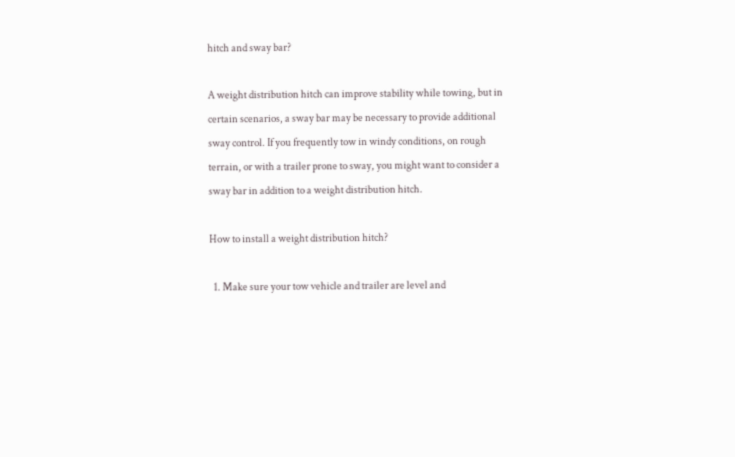hitch and sway bar?

A weight distribution hitch can improve stability while towing, but in certain scenarios, a sway bar may be necessary to provide additional sway control. If you frequently tow in windy conditions, on rough terrain, or with a trailer prone to sway, you might want to consider a sway bar in addition to a weight distribution hitch.

How to install a weight distribution hitch?

  1. Make sure your tow vehicle and trailer are level and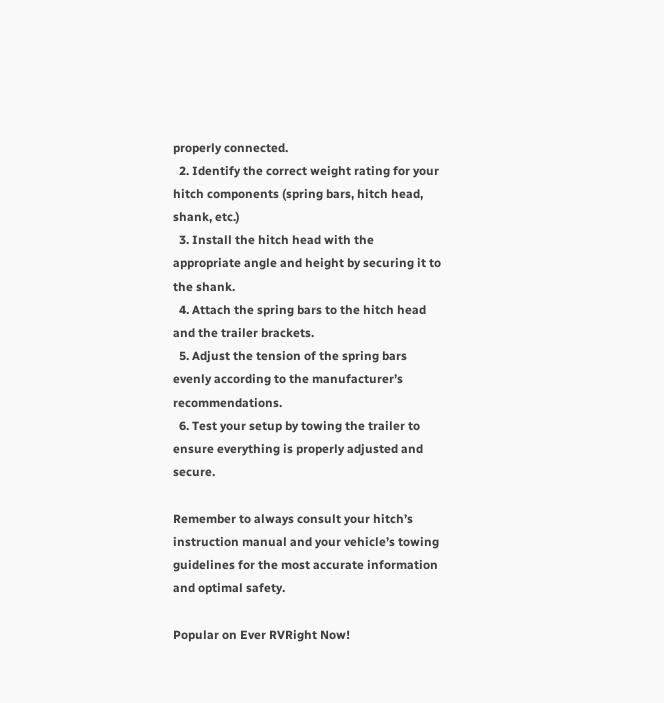properly connected.
  2. Identify the correct weight rating for your hitch components (spring bars, hitch head, shank, etc.)
  3. Install the hitch head with the appropriate angle and height by securing it to the shank.
  4. Attach the spring bars to the hitch head and the trailer brackets.
  5. Adjust the tension of the spring bars evenly according to the manufacturer’s recommendations.
  6. Test your setup by towing the trailer to ensure everything is properly adjusted and secure.

Remember to always consult your hitch’s instruction manual and your vehicle’s towing guidelines for the most accurate information and optimal safety.

Popular on Ever RVRight Now!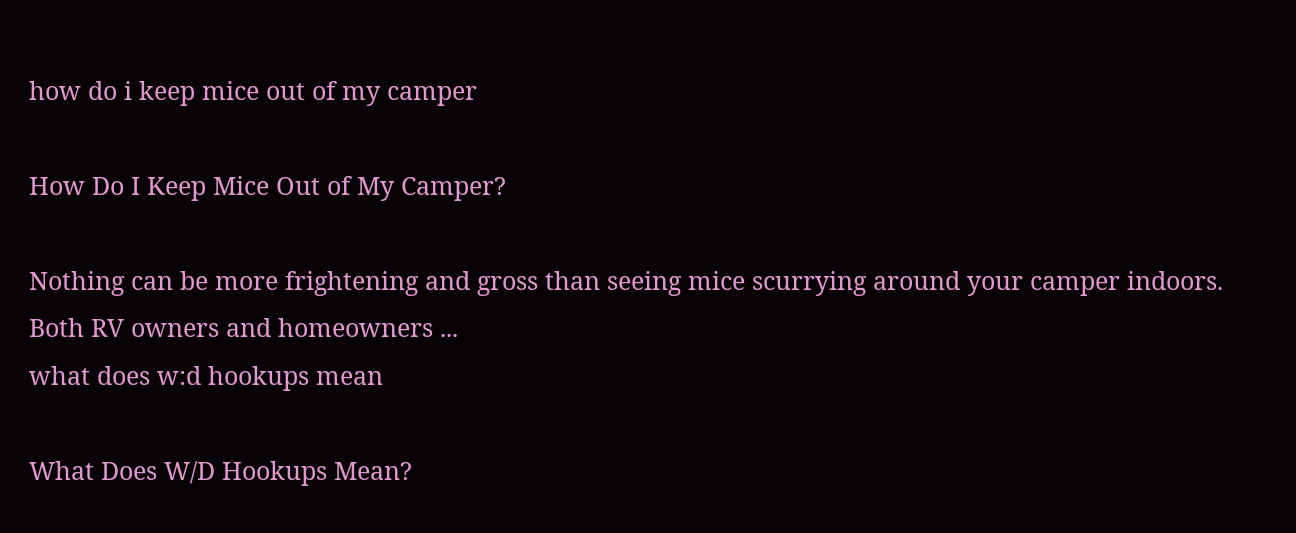how do i keep mice out of my camper

How Do I Keep Mice Out of My Camper?

Nothing can be more frightening and gross than seeing mice scurrying around your camper indoors. Both RV owners and homeowners ...
what does w:d hookups mean

What Does W/D Hookups Mean?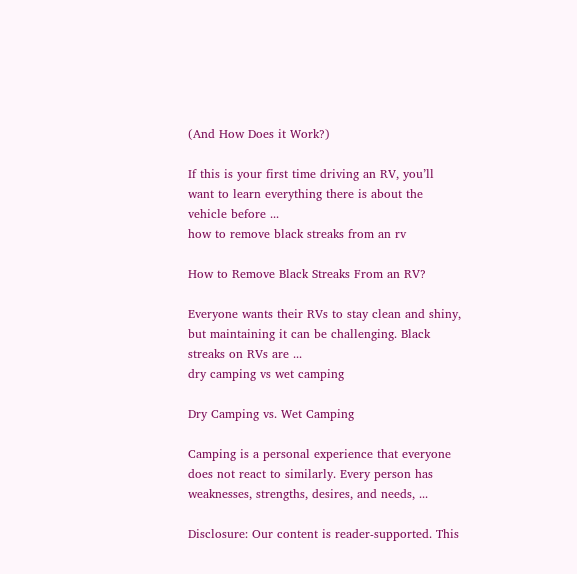(And How Does it Work?)

If this is your first time driving an RV, you’ll want to learn everything there is about the vehicle before ...
how to remove black streaks from an rv

How to Remove Black Streaks From an RV?

Everyone wants their RVs to stay clean and shiny, but maintaining it can be challenging. Black streaks on RVs are ...
dry camping vs wet camping

Dry Camping vs. Wet Camping

Camping is a personal experience that everyone does not react to similarly. Every person has weaknesses, strengths, desires, and needs, ...

Disclosure: Our content is reader-supported. This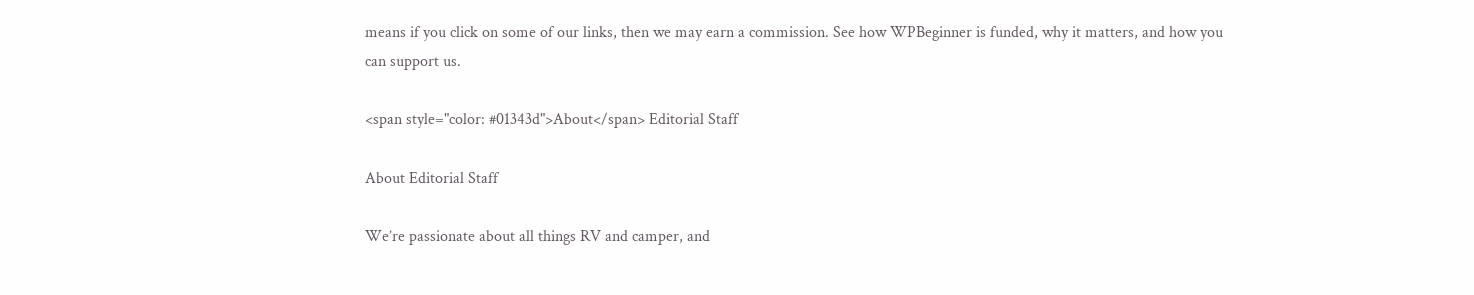means if you click on some of our links, then we may earn a commission. See how WPBeginner is funded, why it matters, and how you can support us.

<span style="color: #01343d">About</span> Editorial Staff

About Editorial Staff

We’re passionate about all things RV and camper, and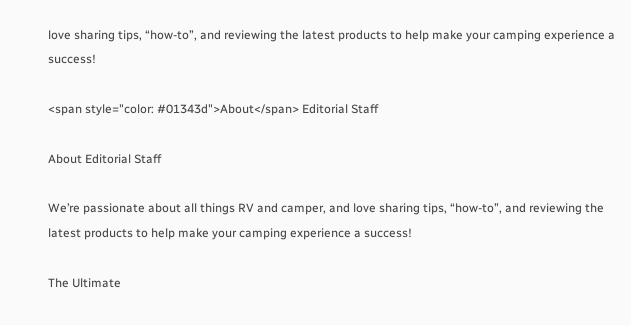love sharing tips, “how-to”, and reviewing the latest products to help make your camping experience a success!

<span style="color: #01343d">About</span> Editorial Staff

About Editorial Staff

We’re passionate about all things RV and camper, and love sharing tips, “how-to”, and reviewing the latest products to help make your camping experience a success!

The Ultimate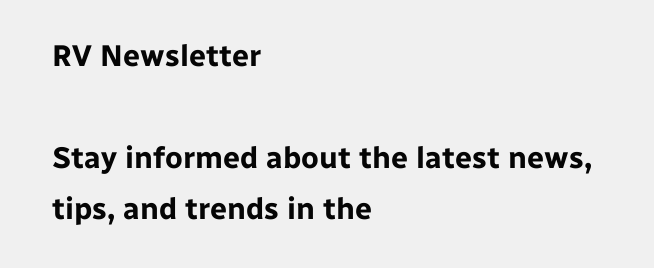RV Newsletter

Stay informed about the latest news, tips, and trends in the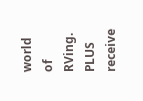world of RVing. PLUS receive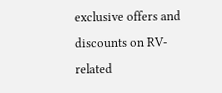exclusive offers and discounts on RV-related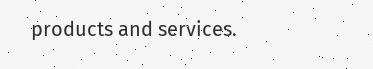products and services.